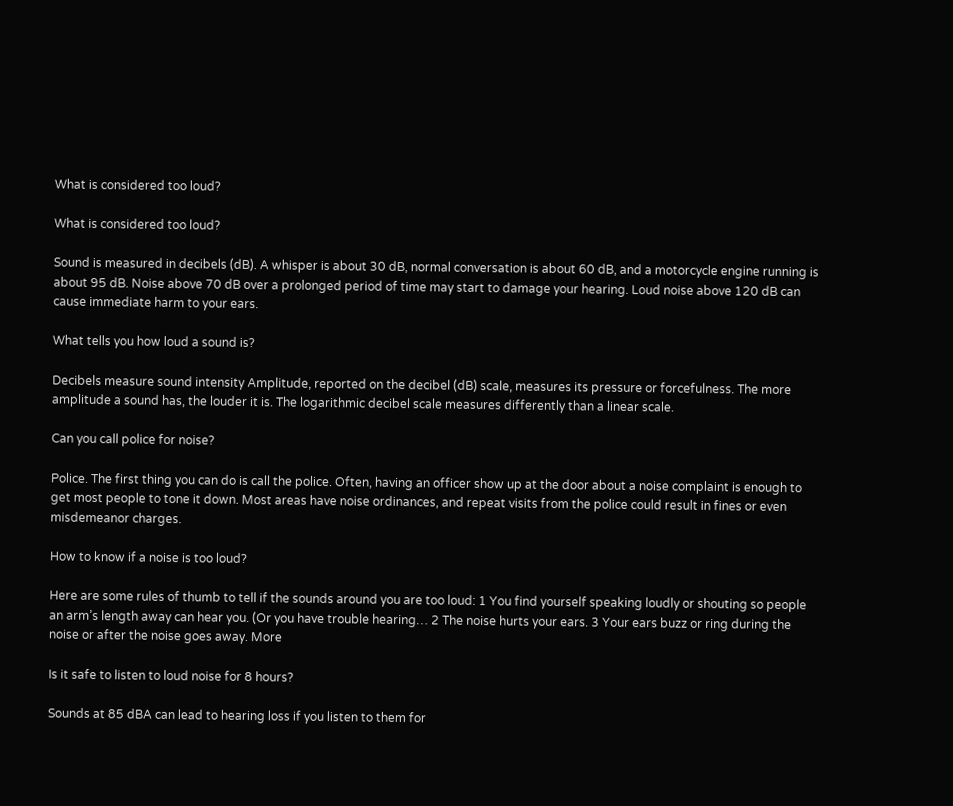What is considered too loud?

What is considered too loud?

Sound is measured in decibels (dB). A whisper is about 30 dB, normal conversation is about 60 dB, and a motorcycle engine running is about 95 dB. Noise above 70 dB over a prolonged period of time may start to damage your hearing. Loud noise above 120 dB can cause immediate harm to your ears.

What tells you how loud a sound is?

Decibels measure sound intensity Amplitude, reported on the decibel (dB) scale, measures its pressure or forcefulness. The more amplitude a sound has, the louder it is. The logarithmic decibel scale measures differently than a linear scale.

Can you call police for noise?

Police. The first thing you can do is call the police. Often, having an officer show up at the door about a noise complaint is enough to get most people to tone it down. Most areas have noise ordinances, and repeat visits from the police could result in fines or even misdemeanor charges.

How to know if a noise is too loud?

Here are some rules of thumb to tell if the sounds around you are too loud: 1 You find yourself speaking loudly or shouting so people an arm’s length away can hear you. (Or you have trouble hearing… 2 The noise hurts your ears. 3 Your ears buzz or ring during the noise or after the noise goes away. More

Is it safe to listen to loud noise for 8 hours?

Sounds at 85 dBA can lead to hearing loss if you listen to them for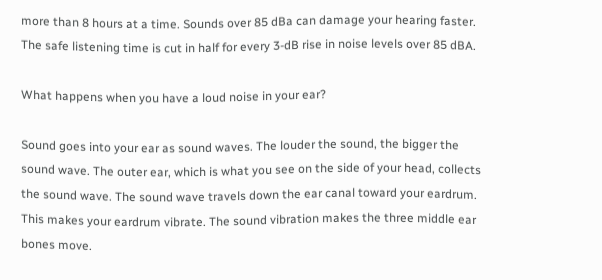more than 8 hours at a time. Sounds over 85 dBa can damage your hearing faster. The safe listening time is cut in half for every 3-dB rise in noise levels over 85 dBA.

What happens when you have a loud noise in your ear?

Sound goes into your ear as sound waves. The louder the sound, the bigger the sound wave. The outer ear, which is what you see on the side of your head, collects the sound wave. The sound wave travels down the ear canal toward your eardrum. This makes your eardrum vibrate. The sound vibration makes the three middle ear bones move.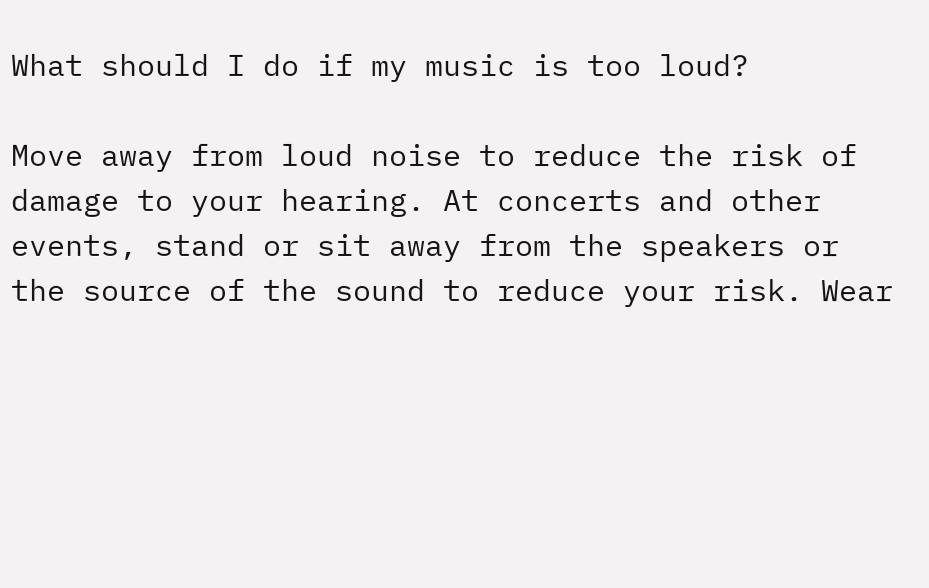What should I do if my music is too loud?

Move away from loud noise to reduce the risk of damage to your hearing. At concerts and other events, stand or sit away from the speakers or the source of the sound to reduce your risk. Wear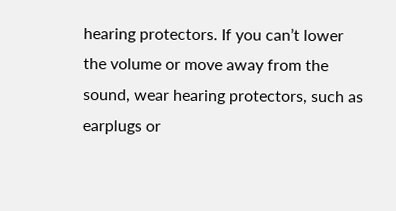hearing protectors. If you can’t lower the volume or move away from the sound, wear hearing protectors, such as earplugs or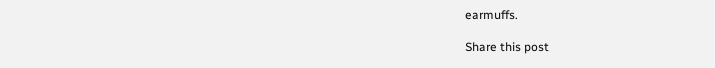earmuffs.

Share this post